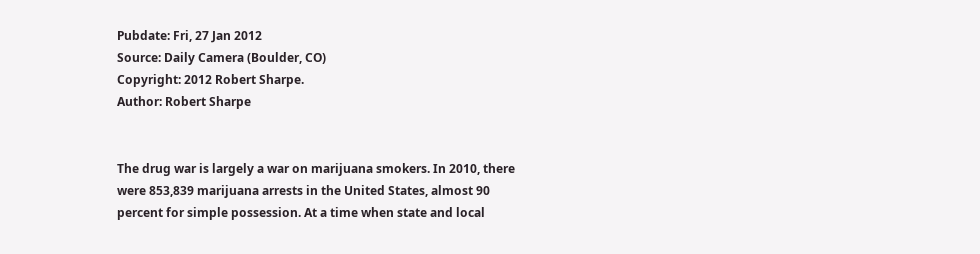Pubdate: Fri, 27 Jan 2012
Source: Daily Camera (Boulder, CO)
Copyright: 2012 Robert Sharpe.
Author: Robert Sharpe


The drug war is largely a war on marijuana smokers. In 2010, there
were 853,839 marijuana arrests in the United States, almost 90
percent for simple possession. At a time when state and local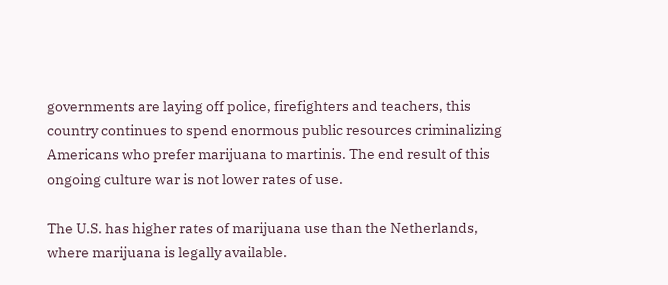governments are laying off police, firefighters and teachers, this
country continues to spend enormous public resources criminalizing
Americans who prefer marijuana to martinis. The end result of this
ongoing culture war is not lower rates of use.

The U.S. has higher rates of marijuana use than the Netherlands,
where marijuana is legally available.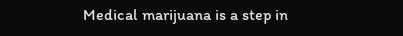Medical marijuana is a step in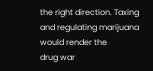the right direction. Taxing and regulating marijuana would render the
drug war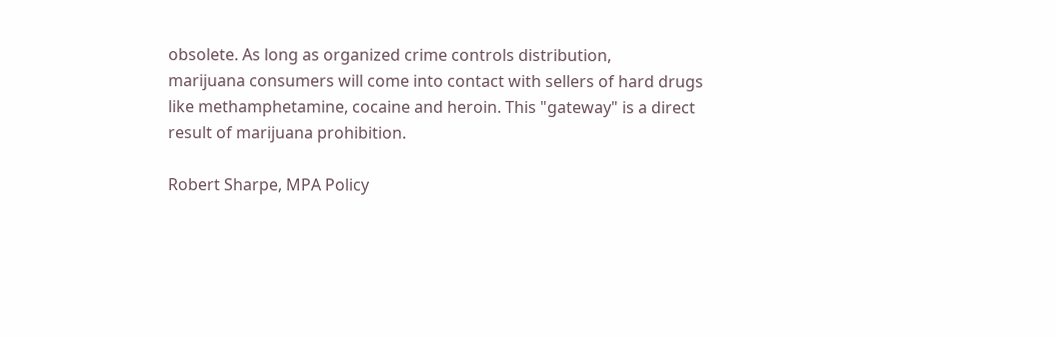obsolete. As long as organized crime controls distribution,
marijuana consumers will come into contact with sellers of hard drugs
like methamphetamine, cocaine and heroin. This "gateway" is a direct
result of marijuana prohibition.

Robert Sharpe, MPA Policy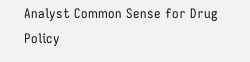Analyst Common Sense for Drug Policy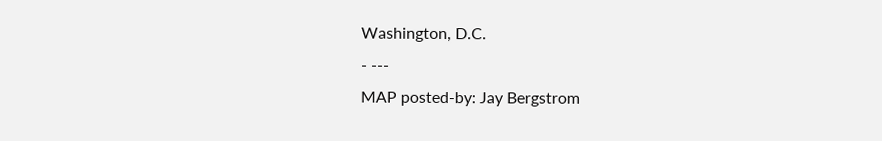Washington, D.C.
- ---
MAP posted-by: Jay Bergstrom